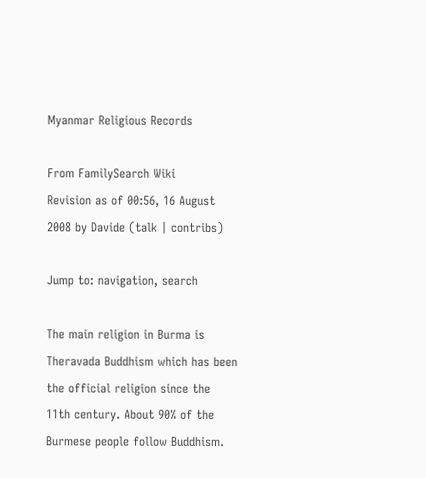Myanmar Religious Records

From FamilySearch Wiki
Revision as of 00:56, 16 August 2008 by Davide (talk | contribs)

Jump to: navigation, search

The main religion in Burma is Theravada Buddhism which has been the official religion since the 11th century. About 90% of the Burmese people follow Buddhism.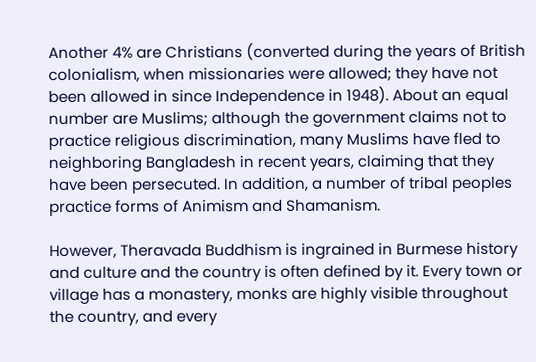Another 4% are Christians (converted during the years of British colonialism, when missionaries were allowed; they have not been allowed in since Independence in 1948). About an equal number are Muslims; although the government claims not to practice religious discrimination, many Muslims have fled to neighboring Bangladesh in recent years, claiming that they have been persecuted. In addition, a number of tribal peoples practice forms of Animism and Shamanism.

However, Theravada Buddhism is ingrained in Burmese history and culture and the country is often defined by it. Every town or village has a monastery, monks are highly visible throughout the country, and every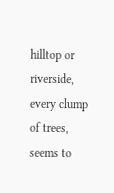hilltop or riverside, every clump of trees, seems to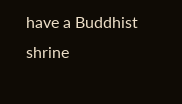have a Buddhist shrine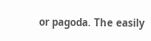or pagoda. The easily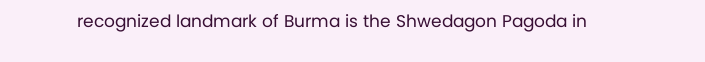recognized landmark of Burma is the Shwedagon Pagoda in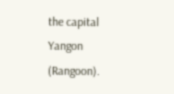the capital Yangon (Rangoon).